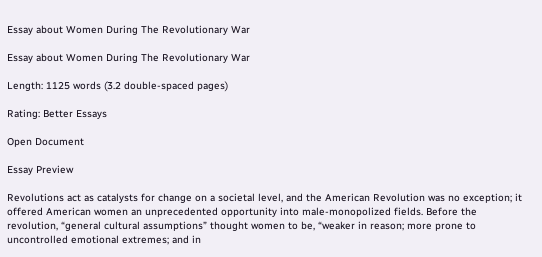Essay about Women During The Revolutionary War

Essay about Women During The Revolutionary War

Length: 1125 words (3.2 double-spaced pages)

Rating: Better Essays

Open Document

Essay Preview

Revolutions act as catalysts for change on a societal level, and the American Revolution was no exception; it offered American women an unprecedented opportunity into male-monopolized fields. Before the revolution, “general cultural assumptions” thought women to be, “weaker in reason; more prone to uncontrolled emotional extremes; and in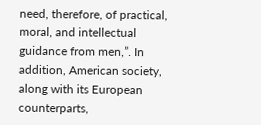need, therefore, of practical, moral, and intellectual guidance from men,”. In addition, American society, along with its European counterparts,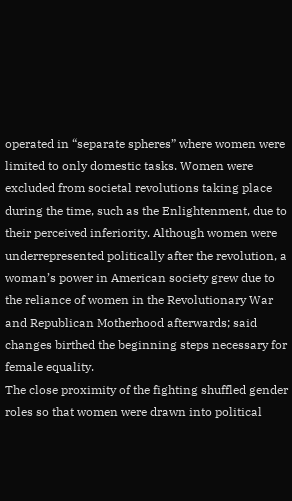operated in “separate spheres” where women were limited to only domestic tasks. Women were excluded from societal revolutions taking place during the time, such as the Enlightenment, due to their perceived inferiority. Although women were underrepresented politically after the revolution, a woman’s power in American society grew due to the reliance of women in the Revolutionary War and Republican Motherhood afterwards; said changes birthed the beginning steps necessary for female equality.
The close proximity of the fighting shuffled gender roles so that women were drawn into political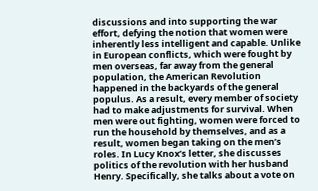discussions and into supporting the war effort, defying the notion that women were inherently less intelligent and capable. Unlike in European conflicts, which were fought by men overseas, far away from the general population, the American Revolution happened in the backyards of the general populus. As a result, every member of society had to make adjustments for survival. When men were out fighting, women were forced to run the household by themselves, and as a result, women began taking on the men’s roles. In Lucy Knox’s letter, she discusses politics of the revolution with her husband Henry. Specifically, she talks about a vote on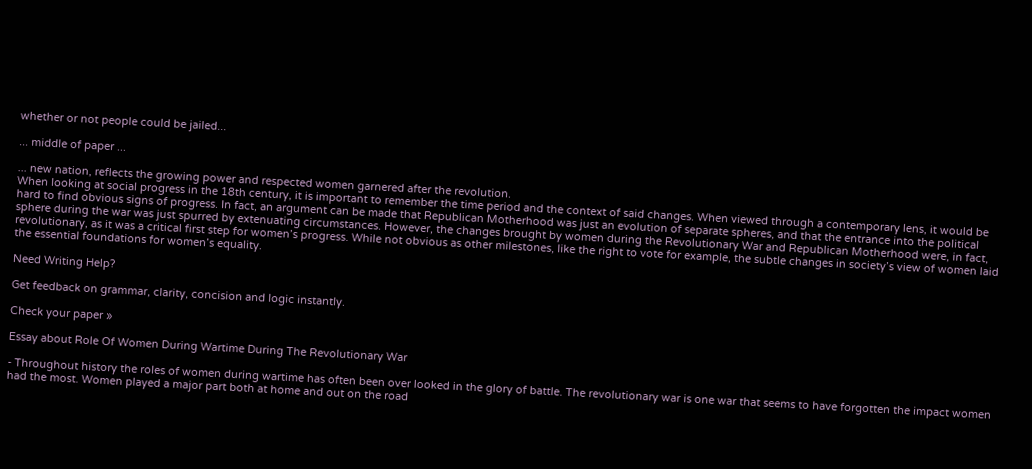whether or not people could be jailed...

... middle of paper ...

... new nation, reflects the growing power and respected women garnered after the revolution.
When looking at social progress in the 18th century, it is important to remember the time period and the context of said changes. When viewed through a contemporary lens, it would be hard to find obvious signs of progress. In fact, an argument can be made that Republican Motherhood was just an evolution of separate spheres, and that the entrance into the political sphere during the war was just spurred by extenuating circumstances. However, the changes brought by women during the Revolutionary War and Republican Motherhood were, in fact, revolutionary, as it was a critical first step for women’s progress. While not obvious as other milestones, like the right to vote for example, the subtle changes in society’s view of women laid the essential foundations for women’s equality.

Need Writing Help?

Get feedback on grammar, clarity, concision and logic instantly.

Check your paper »

Essay about Role Of Women During Wartime During The Revolutionary War

- Throughout history the roles of women during wartime has often been over looked in the glory of battle. The revolutionary war is one war that seems to have forgotten the impact women had the most. Women played a major part both at home and out on the road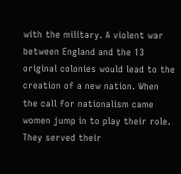with the military. A violent war between England and the 13 original colonies would lead to the creation of a new nation. When the call for nationalism came women jump in to play their role. They served their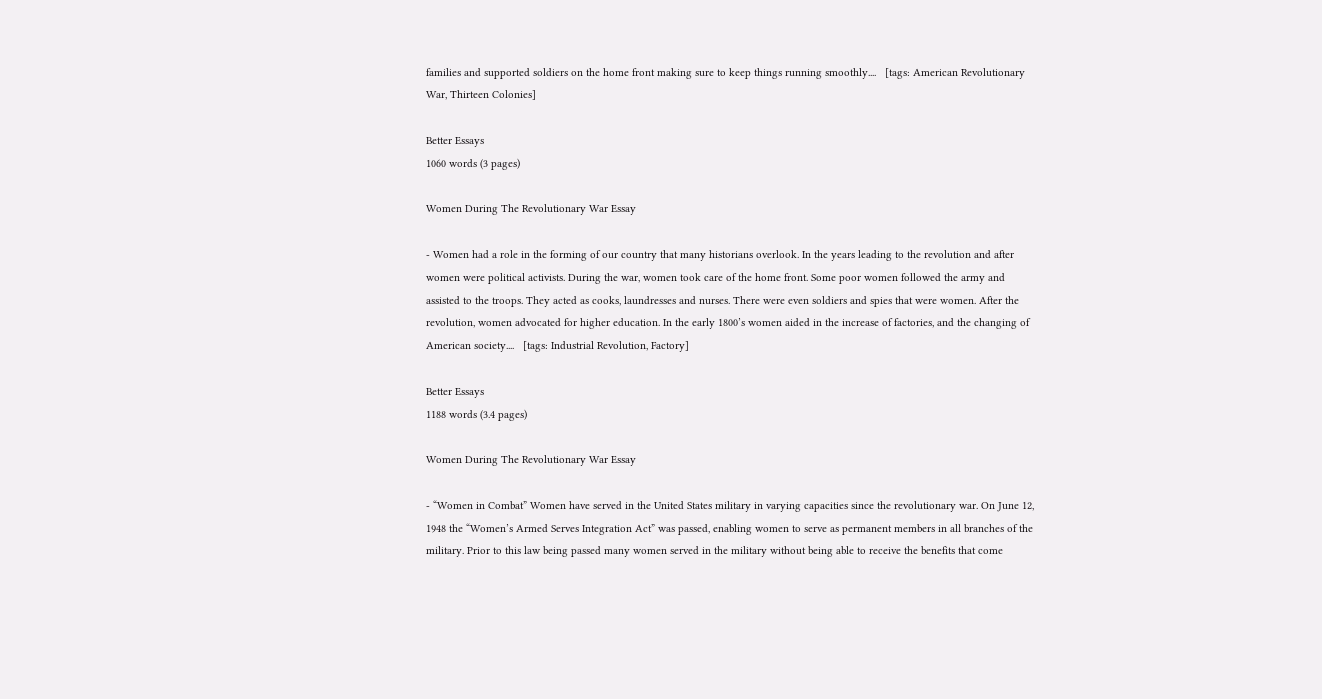families and supported soldiers on the home front making sure to keep things running smoothly....   [tags: American Revolutionary War, Thirteen Colonies]

Better Essays
1060 words (3 pages)

Women During The Revolutionary War Essay

- Women had a role in the forming of our country that many historians overlook. In the years leading to the revolution and after women were political activists. During the war, women took care of the home front. Some poor women followed the army and assisted to the troops. They acted as cooks, laundresses and nurses. There were even soldiers and spies that were women. After the revolution, women advocated for higher education. In the early 1800’s women aided in the increase of factories, and the changing of American society....   [tags: Industrial Revolution, Factory]

Better Essays
1188 words (3.4 pages)

Women During The Revolutionary War Essay

- “Women in Combat” Women have served in the United States military in varying capacities since the revolutionary war. On June 12, 1948 the “Women’s Armed Serves Integration Act” was passed, enabling women to serve as permanent members in all branches of the military. Prior to this law being passed many women served in the military without being able to receive the benefits that come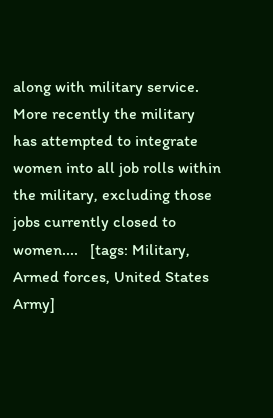along with military service. More recently the military has attempted to integrate women into all job rolls within the military, excluding those jobs currently closed to women....   [tags: Military, Armed forces, United States Army]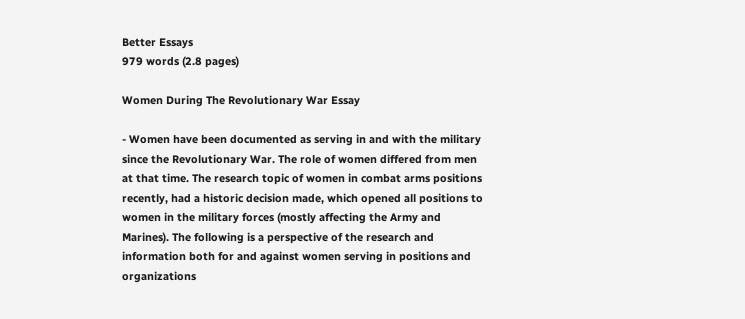Better Essays
979 words (2.8 pages)

Women During The Revolutionary War Essay

- Women have been documented as serving in and with the military since the Revolutionary War. The role of women differed from men at that time. The research topic of women in combat arms positions recently, had a historic decision made, which opened all positions to women in the military forces (mostly affecting the Army and Marines). The following is a perspective of the research and information both for and against women serving in positions and organizations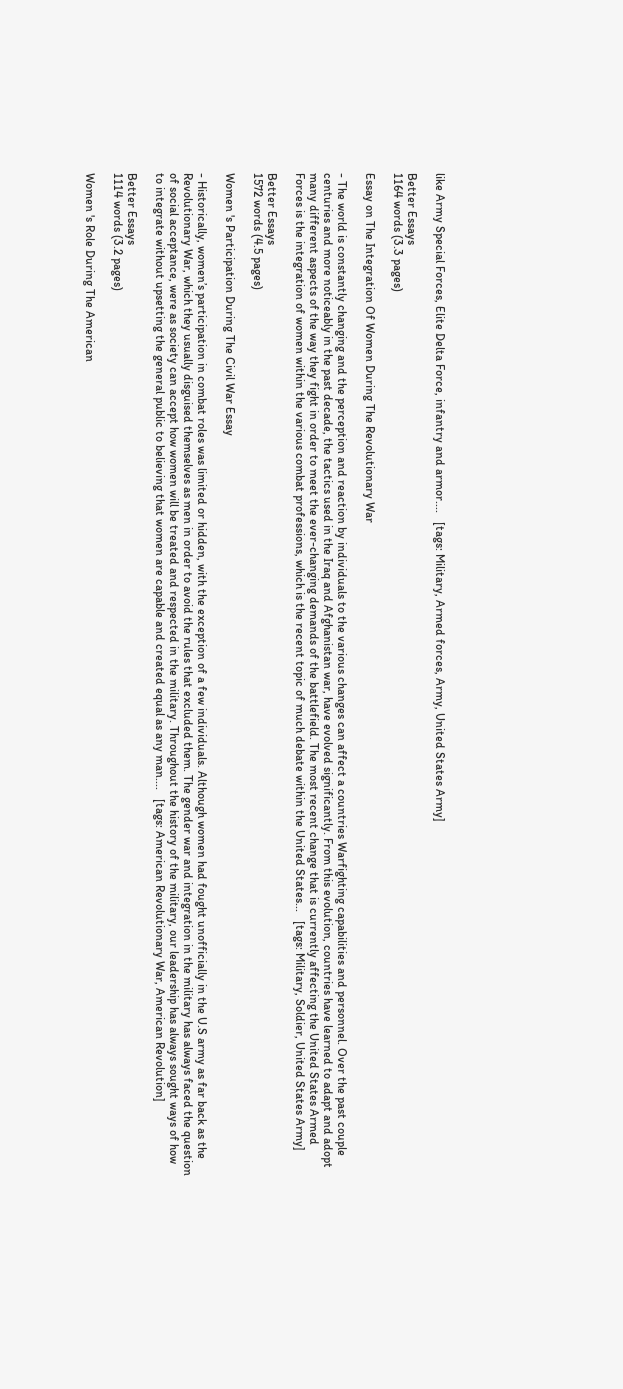like Army Special Forces, Elite Delta Force, infantry and armor....   [tags: Military, Armed forces, Army, United States Army]

Better Essays
1164 words (3.3 pages)

Essay on The Integration Of Women During The Revolutionary War

- The world is constantly changing and the perception and reaction by individuals to the various changes can affect a countries Warfighting capabilities and personnel. Over the past couple centuries and more noticeably in the past decade, the tactics used in the Iraq and Afghanistan war, have evolved significantly. From this evolution, countries have learned to adapt and adopt many different aspects of the way they fight in order to meet the ever-changing demands of the battlefield. The most recent change that is currently affecting the United States Armed Forces is the integration of women within the various combat professions, which is the recent topic of much debate within the United States...   [tags: Military, Soldier, United States Army]

Better Essays
1572 words (4.5 pages)

Women 's Participation During The Civil War Essay

- Historically, women’s participation in combat roles was limited or hidden, with the exception of a few individuals. Although women had fought unofficially in the U.S army as far back as the Revolutionary War, which they usually disguised themselves as men in order to avoid the rules that excluded them. The gender war and integration in the military has always faced the question of social acceptance, were as society can accept how women will be treated and respected in the military. Throughout the history of the military, our leadership has always sought ways of how to integrate without upsetting the general public to believing that women are capable and created equal as any man....   [tags: American Revolutionary War, American Revolution]

Better Essays
1114 words (3.2 pages)

Women 's Role During The American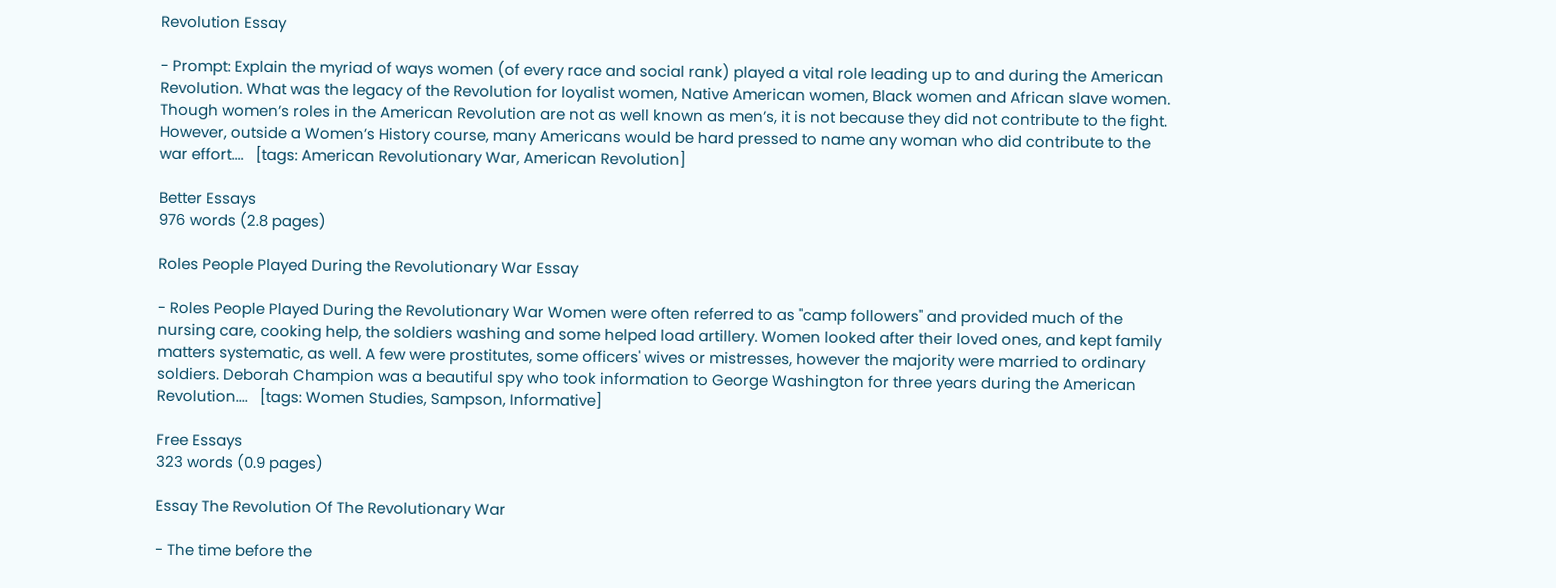Revolution Essay

- Prompt: Explain the myriad of ways women (of every race and social rank) played a vital role leading up to and during the American Revolution. What was the legacy of the Revolution for loyalist women, Native American women, Black women and African slave women. Though women’s roles in the American Revolution are not as well known as men’s, it is not because they did not contribute to the fight. However, outside a Women’s History course, many Americans would be hard pressed to name any woman who did contribute to the war effort....   [tags: American Revolutionary War, American Revolution]

Better Essays
976 words (2.8 pages)

Roles People Played During the Revolutionary War Essay

- Roles People Played During the Revolutionary War Women were often referred to as "camp followers" and provided much of the nursing care, cooking help, the soldiers washing and some helped load artillery. Women looked after their loved ones, and kept family matters systematic, as well. A few were prostitutes, some officers' wives or mistresses, however the majority were married to ordinary soldiers. Deborah Champion was a beautiful spy who took information to George Washington for three years during the American Revolution....   [tags: Women Studies, Sampson, Informative]

Free Essays
323 words (0.9 pages)

Essay The Revolution Of The Revolutionary War

- The time before the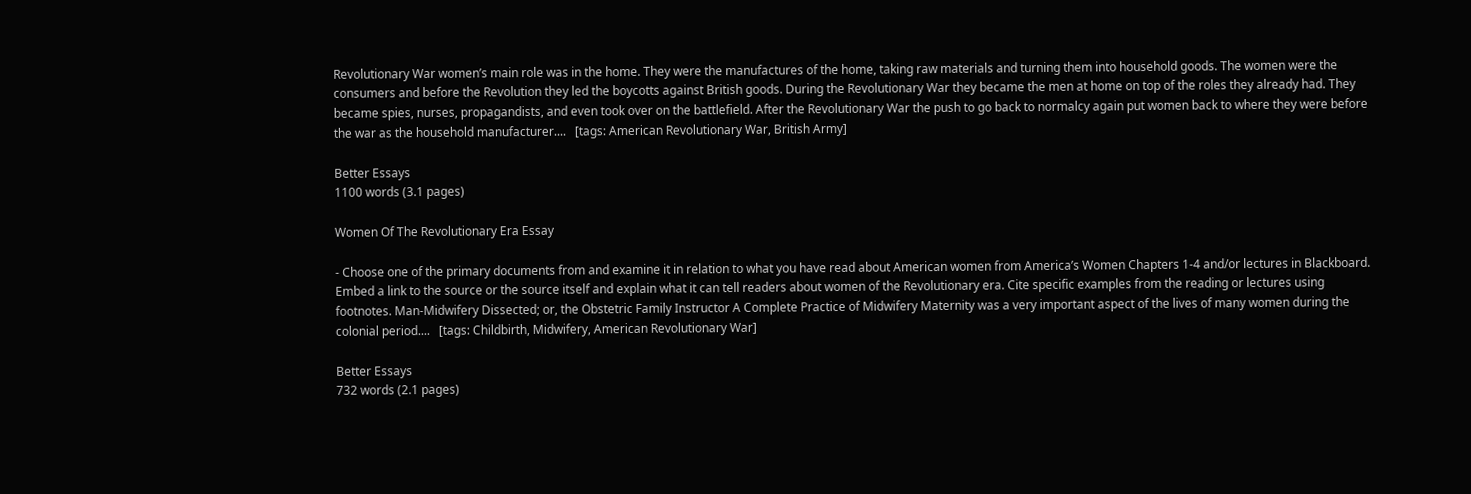Revolutionary War women’s main role was in the home. They were the manufactures of the home, taking raw materials and turning them into household goods. The women were the consumers and before the Revolution they led the boycotts against British goods. During the Revolutionary War they became the men at home on top of the roles they already had. They became spies, nurses, propagandists, and even took over on the battlefield. After the Revolutionary War the push to go back to normalcy again put women back to where they were before the war as the household manufacturer....   [tags: American Revolutionary War, British Army]

Better Essays
1100 words (3.1 pages)

Women Of The Revolutionary Era Essay

- Choose one of the primary documents from and examine it in relation to what you have read about American women from America’s Women Chapters 1-4 and/or lectures in Blackboard. Embed a link to the source or the source itself and explain what it can tell readers about women of the Revolutionary era. Cite specific examples from the reading or lectures using footnotes. Man-Midwifery Dissected; or, the Obstetric Family Instructor A Complete Practice of Midwifery Maternity was a very important aspect of the lives of many women during the colonial period....   [tags: Childbirth, Midwifery, American Revolutionary War]

Better Essays
732 words (2.1 pages)